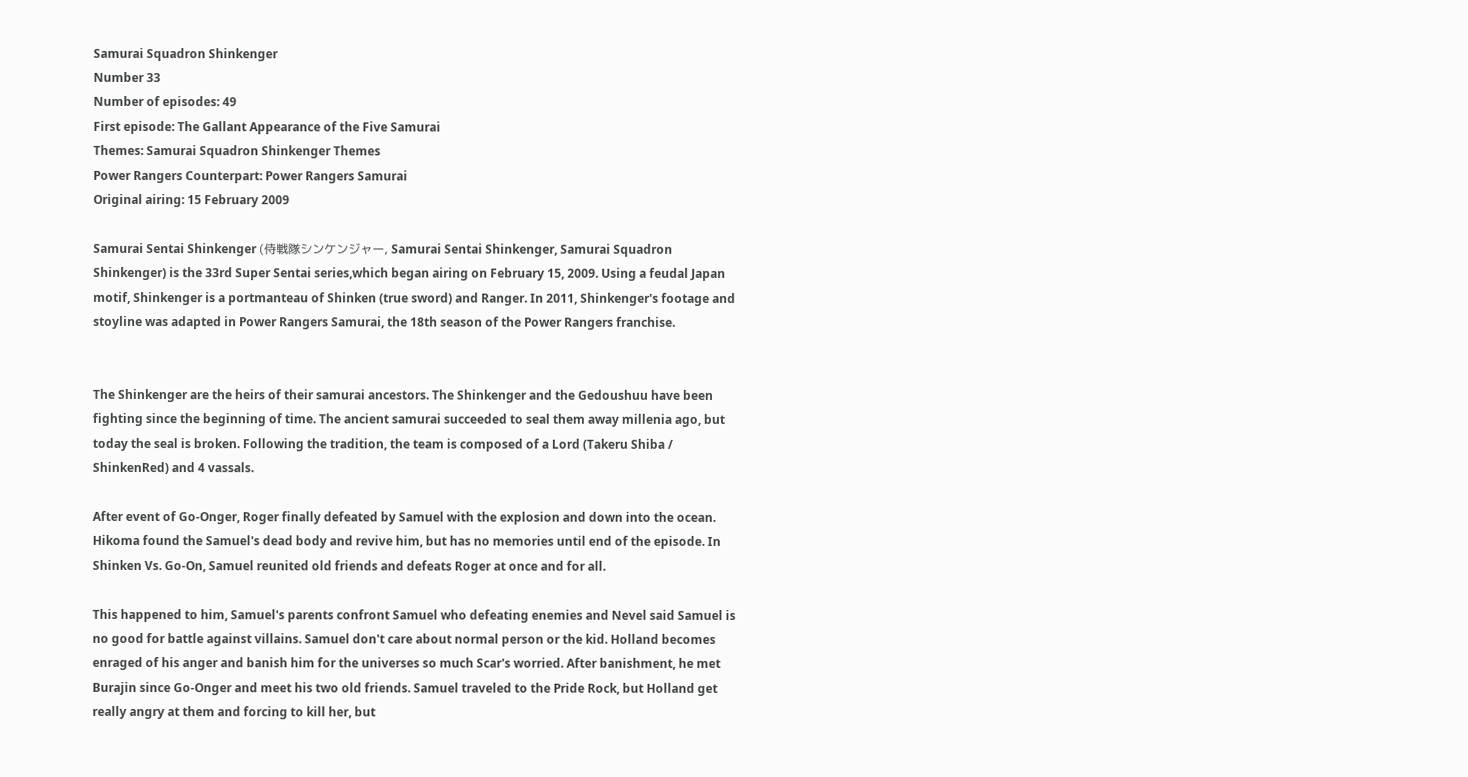Samurai Squadron Shinkenger
Number 33
Number of episodes: 49
First episode: The Gallant Appearance of the Five Samurai
Themes: Samurai Squadron Shinkenger Themes
Power Rangers Counterpart: Power Rangers Samurai
Original airing: 15 February 2009

Samurai Sentai Shinkenger (侍戦隊シンケンジャー, Samurai Sentai Shinkenger, Samurai Squadron Shinkenger) is the 33rd Super Sentai series,which began airing on February 15, 2009. Using a feudal Japan motif, Shinkenger is a portmanteau of Shinken (true sword) and Ranger. In 2011, Shinkenger's footage and stoyline was adapted in Power Rangers Samurai, the 18th season of the Power Rangers franchise.


The Shinkenger are the heirs of their samurai ancestors. The Shinkenger and the Gedoushuu have been fighting since the beginning of time. The ancient samurai succeeded to seal them away millenia ago, but today the seal is broken. Following the tradition, the team is composed of a Lord (Takeru Shiba / ShinkenRed) and 4 vassals.

After event of Go-Onger, Roger finally defeated by Samuel with the explosion and down into the ocean. Hikoma found the Samuel's dead body and revive him, but has no memories until end of the episode. In Shinken Vs. Go-On, Samuel reunited old friends and defeats Roger at once and for all.

This happened to him, Samuel's parents confront Samuel who defeating enemies and Nevel said Samuel is no good for battle against villains. Samuel don't care about normal person or the kid. Holland becomes enraged of his anger and banish him for the universes so much Scar's worried. After banishment, he met Burajin since Go-Onger and meet his two old friends. Samuel traveled to the Pride Rock, but Holland get really angry at them and forcing to kill her, but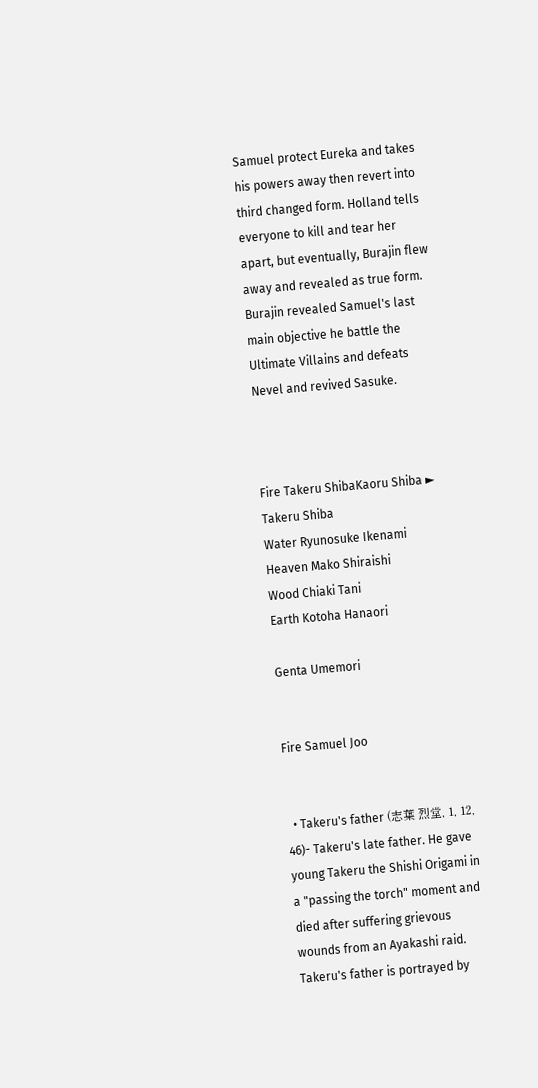Samuel protect Eureka and takes his powers away then revert into third changed form. Holland tells everyone to kill and tear her apart, but eventually, Burajin flew away and revealed as true form. Burajin revealed Samuel's last main objective he battle the Ultimate Villains and defeats Nevel and revived Sasuke.



Fire Takeru ShibaKaoru Shiba ► Takeru Shiba
Water Ryunosuke Ikenami
Heaven Mako Shiraishi
Wood Chiaki Tani
Earth Kotoha Hanaori

Genta Umemori


Fire Samuel Joo


  • Takeru's father (志葉 烈堂, 1, 12, 46)- Takeru's late father. He gave young Takeru the Shishi Origami in a "passing the torch" moment and died after suffering grievous wounds from an Ayakashi raid. Takeru's father is portrayed by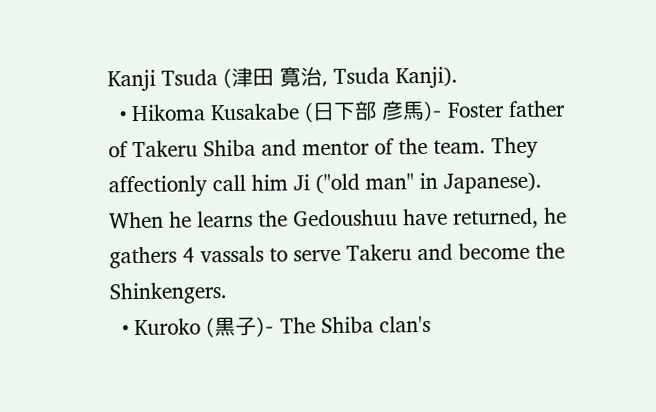Kanji Tsuda (津田 寛治, Tsuda Kanji).
  • Hikoma Kusakabe (日下部 彦馬)- Foster father of Takeru Shiba and mentor of the team. They affectionly call him Ji ("old man" in Japanese). When he learns the Gedoushuu have returned, he gathers 4 vassals to serve Takeru and become the Shinkengers.
  • Kuroko (黒子)- The Shiba clan's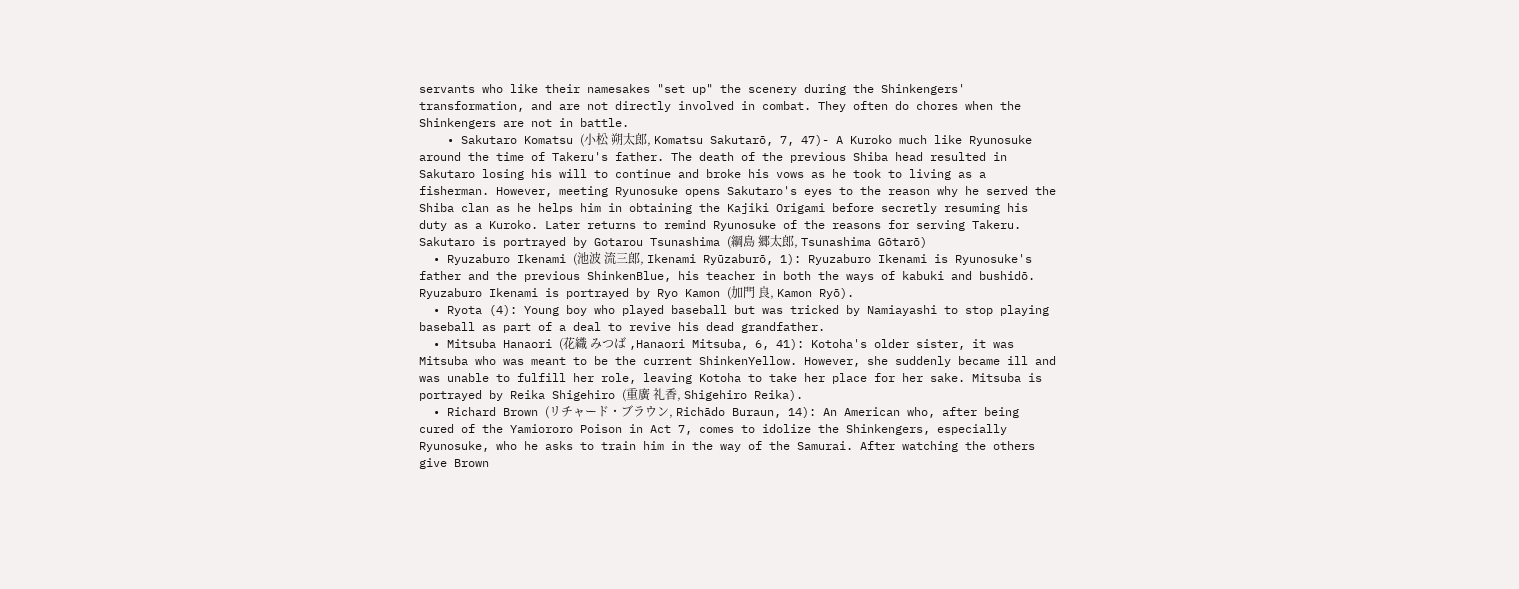servants who like their namesakes "set up" the scenery during the Shinkengers' transformation, and are not directly involved in combat. They often do chores when the Shinkengers are not in battle.
    • Sakutaro Komatsu (小松 朔太郎, Komatsu Sakutarō, 7, 47)- A Kuroko much like Ryunosuke around the time of Takeru's father. The death of the previous Shiba head resulted in Sakutaro losing his will to continue and broke his vows as he took to living as a fisherman. However, meeting Ryunosuke opens Sakutaro's eyes to the reason why he served the Shiba clan as he helps him in obtaining the Kajiki Origami before secretly resuming his duty as a Kuroko. Later returns to remind Ryunosuke of the reasons for serving Takeru. Sakutaro is portrayed by Gotarou Tsunashima (綱島 郷太郎, Tsunashima Gōtarō)
  • Ryuzaburo Ikenami (池波 流三郎, Ikenami Ryūzaburō, 1): Ryuzaburo Ikenami is Ryunosuke's father and the previous ShinkenBlue, his teacher in both the ways of kabuki and bushidō. Ryuzaburo Ikenami is portrayed by Ryo Kamon (加門 良, Kamon Ryō).
  • Ryota (4): Young boy who played baseball but was tricked by Namiayashi to stop playing baseball as part of a deal to revive his dead grandfather.
  • Mitsuba Hanaori (花織 みつば ,Hanaori Mitsuba, 6, 41): Kotoha's older sister, it was Mitsuba who was meant to be the current ShinkenYellow. However, she suddenly became ill and was unable to fulfill her role, leaving Kotoha to take her place for her sake. Mitsuba is portrayed by Reika Shigehiro (重廣 礼香, Shigehiro Reika).
  • Richard Brown (リチャード・ブラウン, Richādo Buraun, 14): An American who, after being cured of the Yamiororo Poison in Act 7, comes to idolize the Shinkengers, especially Ryunosuke, who he asks to train him in the way of the Samurai. After watching the others give Brown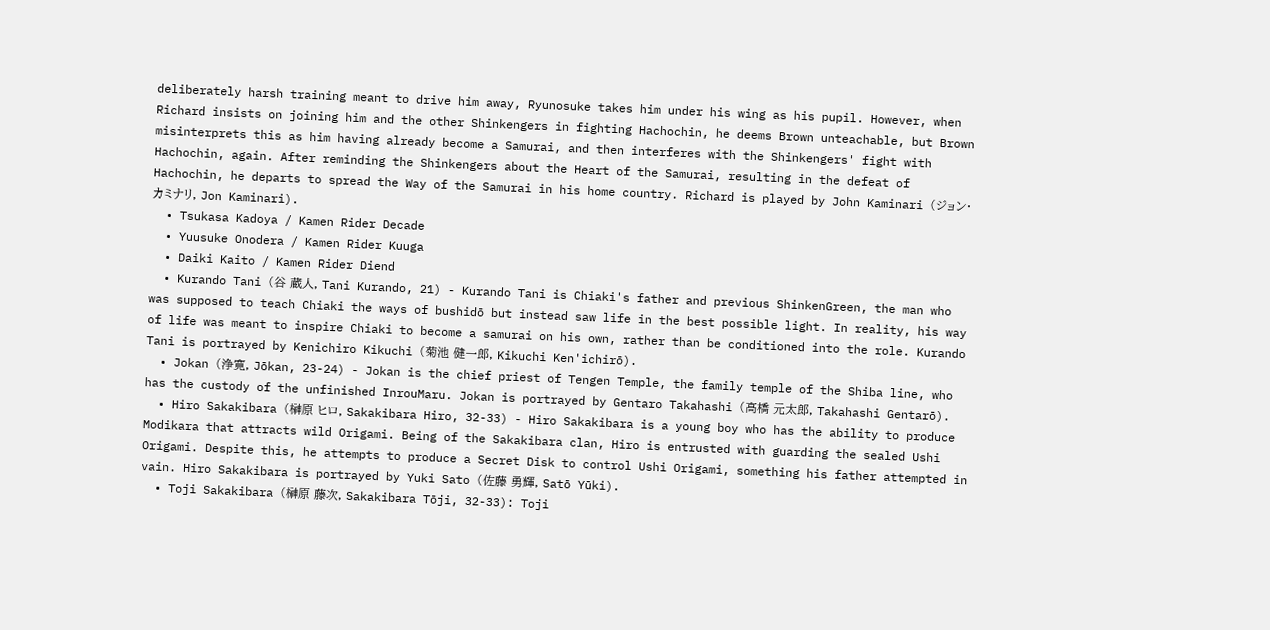deliberately harsh training meant to drive him away, Ryunosuke takes him under his wing as his pupil. However, when Richard insists on joining him and the other Shinkengers in fighting Hachochin, he deems Brown unteachable, but Brown misinterprets this as him having already become a Samurai, and then interferes with the Shinkengers' fight with Hachochin, again. After reminding the Shinkengers about the Heart of the Samurai, resulting in the defeat of Hachochin, he departs to spread the Way of the Samurai in his home country. Richard is played by John Kaminari (ジョン・カミナリ, Jon Kaminari).
  • Tsukasa Kadoya / Kamen Rider Decade
  • Yuusuke Onodera / Kamen Rider Kuuga
  • Daiki Kaito / Kamen Rider Diend
  • Kurando Tani (谷 蔵人, Tani Kurando, 21) - Kurando Tani is Chiaki's father and previous ShinkenGreen, the man who was supposed to teach Chiaki the ways of bushidō but instead saw life in the best possible light. In reality, his way of life was meant to inspire Chiaki to become a samurai on his own, rather than be conditioned into the role. Kurando Tani is portrayed by Kenichiro Kikuchi (菊池 健一郎, Kikuchi Ken'ichirō).
  • Jokan (浄寛, Jōkan, 23-24) - Jokan is the chief priest of Tengen Temple, the family temple of the Shiba line, who has the custody of the unfinished InrouMaru. Jokan is portrayed by Gentaro Takahashi (高橋 元太郎, Takahashi Gentarō).
  • Hiro Sakakibara (榊原 ヒロ, Sakakibara Hiro, 32-33) - Hiro Sakakibara is a young boy who has the ability to produce Modikara that attracts wild Origami. Being of the Sakakibara clan, Hiro is entrusted with guarding the sealed Ushi Origami. Despite this, he attempts to produce a Secret Disk to control Ushi Origami, something his father attempted in vain. Hiro Sakakibara is portrayed by Yuki Sato (佐藤 勇輝, Satō Yūki).
  • Toji Sakakibara (榊原 藤次, Sakakibara Tōji, 32-33): Toji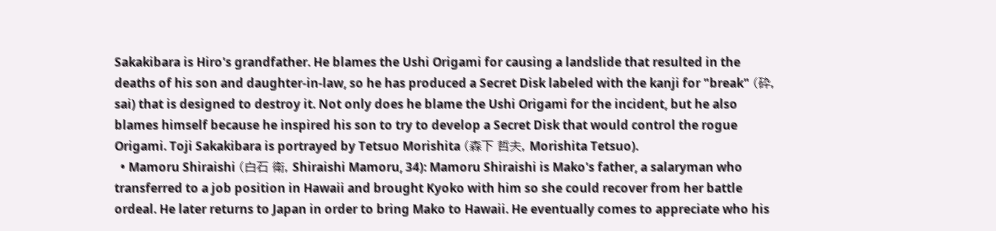Sakakibara is Hiro's grandfather. He blames the Ushi Origami for causing a landslide that resulted in the deaths of his son and daughter-in-law, so he has produced a Secret Disk labeled with the kanji for "break" (砕, sai) that is designed to destroy it. Not only does he blame the Ushi Origami for the incident, but he also blames himself because he inspired his son to try to develop a Secret Disk that would control the rogue Origami. Toji Sakakibara is portrayed by Tetsuo Morishita (森下 哲夫, Morishita Tetsuo).
  • Mamoru Shiraishi (白石 衛, Shiraishi Mamoru, 34): Mamoru Shiraishi is Mako's father, a salaryman who transferred to a job position in Hawaii and brought Kyoko with him so she could recover from her battle ordeal. He later returns to Japan in order to bring Mako to Hawaii. He eventually comes to appreciate who his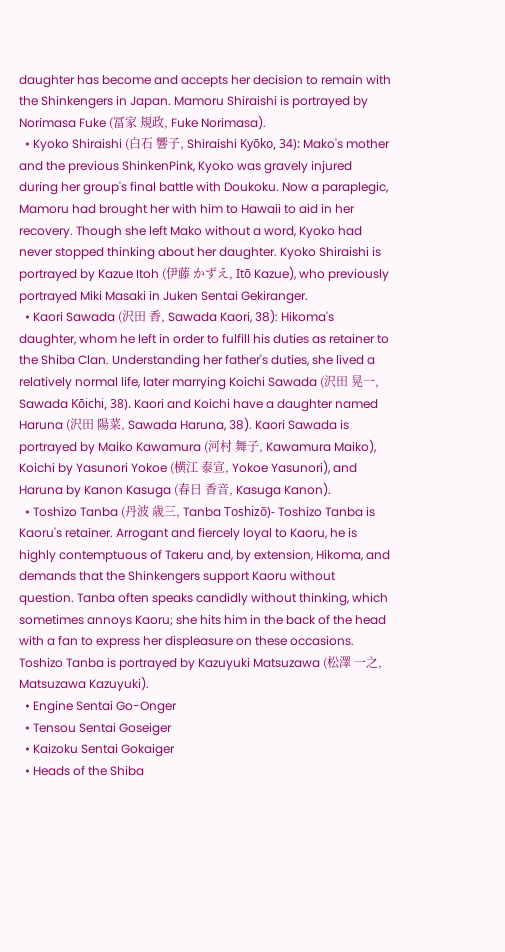daughter has become and accepts her decision to remain with the Shinkengers in Japan. Mamoru Shiraishi is portrayed by Norimasa Fuke (冨家 規政, Fuke Norimasa).
  • Kyoko Shiraishi (白石 響子, Shiraishi Kyōko, 34): Mako's mother and the previous ShinkenPink, Kyoko was gravely injured during her group's final battle with Doukoku. Now a paraplegic, Mamoru had brought her with him to Hawaii to aid in her recovery. Though she left Mako without a word, Kyoko had never stopped thinking about her daughter. Kyoko Shiraishi is portrayed by Kazue Itoh (伊藤 かずえ, Itō Kazue), who previously portrayed Miki Masaki in Juken Sentai Gekiranger.
  • Kaori Sawada (沢田 香, Sawada Kaori, 38): Hikoma's daughter, whom he left in order to fulfill his duties as retainer to the Shiba Clan. Understanding her father's duties, she lived a relatively normal life, later marrying Koichi Sawada (沢田 晃一, Sawada Kōichi, 38). Kaori and Koichi have a daughter named Haruna (沢田 陽菜, Sawada Haruna, 38). Kaori Sawada is portrayed by Maiko Kawamura (河村 舞子, Kawamura Maiko), Koichi by Yasunori Yokoe (横江 泰宣, Yokoe Yasunori), and Haruna by Kanon Kasuga (春日 香音, Kasuga Kanon).
  • Toshizo Tanba (丹波 歳三, Tanba Toshizō)- Toshizo Tanba is Kaoru's retainer. Arrogant and fiercely loyal to Kaoru, he is highly contemptuous of Takeru and, by extension, Hikoma, and demands that the Shinkengers support Kaoru without question. Tanba often speaks candidly without thinking, which sometimes annoys Kaoru; she hits him in the back of the head with a fan to express her displeasure on these occasions. Toshizo Tanba is portrayed by Kazuyuki Matsuzawa (松澤 一之, Matsuzawa Kazuyuki).
  • Engine Sentai Go-Onger
  • Tensou Sentai Goseiger
  • Kaizoku Sentai Gokaiger
  • Heads of the Shiba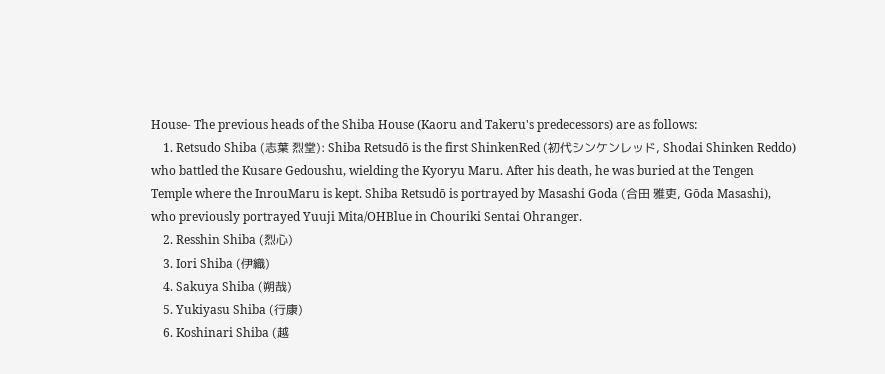House- The previous heads of the Shiba House (Kaoru and Takeru's predecessors) are as follows:
    1. Retsudo Shiba (志葉 烈堂): Shiba Retsudō is the first ShinkenRed (初代シンケンレッド, Shodai Shinken Reddo) who battled the Kusare Gedoushu, wielding the Kyoryu Maru. After his death, he was buried at the Tengen Temple where the InrouMaru is kept. Shiba Retsudō is portrayed by Masashi Goda (合田 雅吏, Gōda Masashi), who previously portrayed Yuuji Mita/OHBlue in Chouriki Sentai Ohranger.
    2. Resshin Shiba (烈心)
    3. Iori Shiba (伊織)
    4. Sakuya Shiba (朔哉)
    5. Yukiyasu Shiba (行康)
    6. Koshinari Shiba (越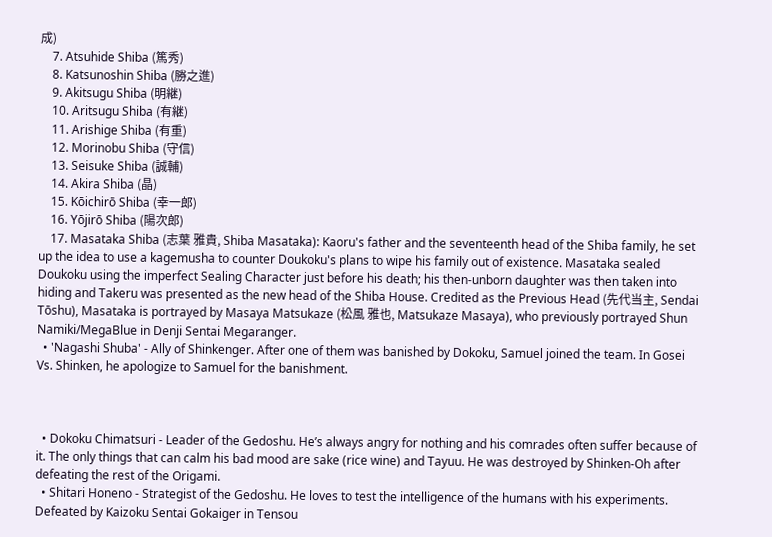成)
    7. Atsuhide Shiba (篤秀)
    8. Katsunoshin Shiba (勝之進)
    9. Akitsugu Shiba (明継)
    10. Aritsugu Shiba (有継)
    11. Arishige Shiba (有重)
    12. Morinobu Shiba (守信)
    13. Seisuke Shiba (誠輔)
    14. Akira Shiba (晶)
    15. Kōichirō Shiba (幸一郎)
    16. Yōjirō Shiba (陽次郎)
    17. Masataka Shiba (志葉 雅貴, Shiba Masataka): Kaoru's father and the seventeenth head of the Shiba family, he set up the idea to use a kagemusha to counter Doukoku's plans to wipe his family out of existence. Masataka sealed Doukoku using the imperfect Sealing Character just before his death; his then-unborn daughter was then taken into hiding and Takeru was presented as the new head of the Shiba House. Credited as the Previous Head (先代当主, Sendai Tōshu), Masataka is portrayed by Masaya Matsukaze (松風 雅也, Matsukaze Masaya), who previously portrayed Shun Namiki/MegaBlue in Denji Sentai Megaranger.
  • 'Nagashi Shuba' - Ally of Shinkenger. After one of them was banished by Dokoku, Samuel joined the team. In Gosei Vs. Shinken, he apologize to Samuel for the banishment.



  • Dokoku Chimatsuri - Leader of the Gedoshu. He’s always angry for nothing and his comrades often suffer because of it. The only things that can calm his bad mood are sake (rice wine) and Tayuu. He was destroyed by Shinken-Oh after defeating the rest of the Origami.
  • Shitari Honeno - Strategist of the Gedoshu. He loves to test the intelligence of the humans with his experiments. Defeated by Kaizoku Sentai Gokaiger in Tensou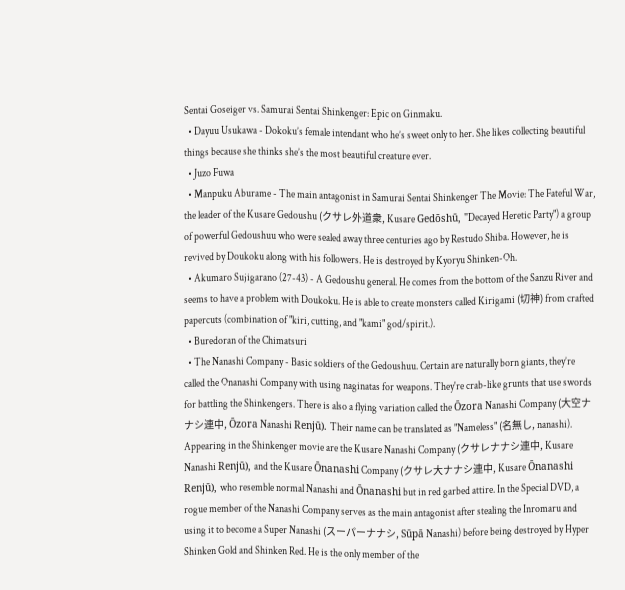Sentai Goseiger vs. Samurai Sentai Shinkenger: Epic on Ginmaku.
  • Dayuu Usukawa - Dokoku’s female intendant who he’s sweet only to her. She likes collecting beautiful things because she thinks she’s the most beautiful creature ever.
  • Juzo Fuwa
  • Manpuku Aburame - The main antagonist in Samurai Sentai Shinkenger The Movie: The Fateful War, the leader of the Kusare Gedoushu (クサレ外道衆, Kusare Gedōshū, "Decayed Heretic Party") a group of powerful Gedoushuu who were sealed away three centuries ago by Restudo Shiba. However, he is revived by Doukoku along with his followers. He is destroyed by Kyoryu Shinken-Oh.
  • Akumaro Sujigarano (27-43) - A Gedoushu general. He comes from the bottom of the Sanzu River and seems to have a problem with Doukoku. He is able to create monsters called Kirigami (切神) from crafted papercuts (combination of "kiri, cutting, and "kami" god/spirit.).
  • Buredoran of the Chimatsuri
  • The Nanashi Company - Basic soldiers of the Gedoushuu. Certain are naturally born giants, they’re called the Onanashi Company with using naginatas for weapons. They're crab-like grunts that use swords for battling the Shinkengers. There is also a flying variation called the Ōzora Nanashi Company (大空ナナシ連中, Ōzora Nanashi Renjū). Their name can be translated as "Nameless" (名無し, nanashi). Appearing in the Shinkenger movie are the Kusare Nanashi Company (クサレナナシ連中, Kusare Nanashi Renjū), and the Kusare Ōnanashi Company (クサレ大ナナシ連中, Kusare Ōnanashi Renjū), who resemble normal Nanashi and Ōnanashi but in red garbed attire. In the Special DVD, a rogue member of the Nanashi Company serves as the main antagonist after stealing the Inromaru and using it to become a Super Nanashi (スーパーナナシ, Sūpā Nanashi) before being destroyed by Hyper Shinken Gold and Shinken Red. He is the only member of the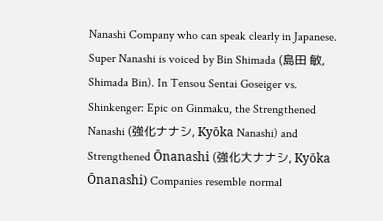Nanashi Company who can speak clearly in Japanese. Super Nanashi is voiced by Bin Shimada (島田 敏, Shimada Bin). In Tensou Sentai Goseiger vs. Shinkenger: Epic on Ginmaku, the Strengthened Nanashi (強化ナナシ, Kyōka Nanashi) and Strengthened Ōnanashi (強化大ナナシ, Kyōka Ōnanashi) Companies resemble normal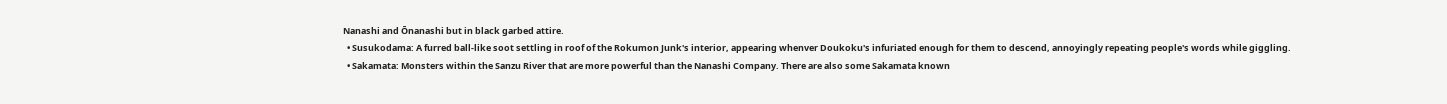Nanashi and Ōnanashi but in black garbed attire.
  • Susukodama: A furred ball-like soot settling in roof of the Rokumon Junk's interior, appearing whenver Doukoku's infuriated enough for them to descend, annoyingly repeating people's words while giggling.
  • Sakamata: Monsters within the Sanzu River that are more powerful than the Nanashi Company. There are also some Sakamata known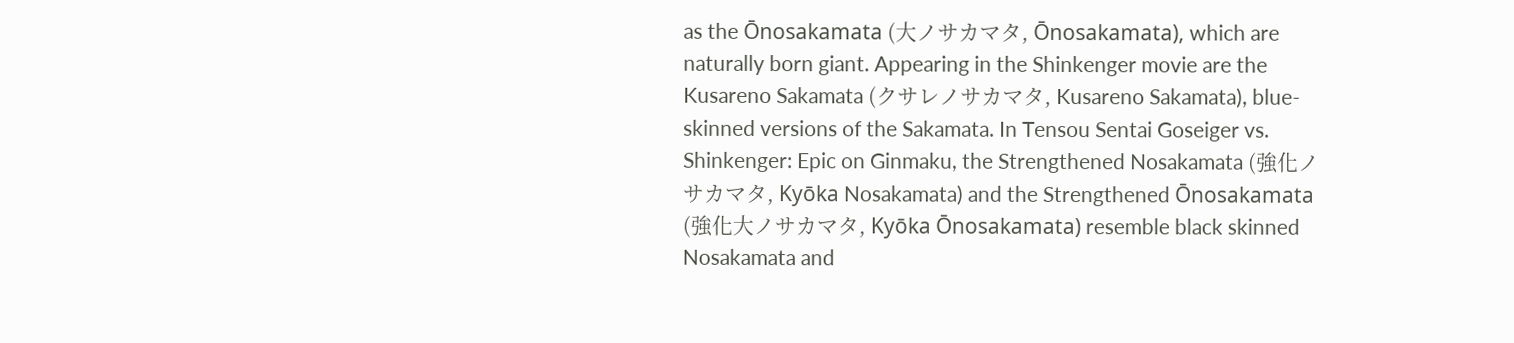as the Ōnosakamata (大ノサカマタ, Ōnosakamata), which are naturally born giant. Appearing in the Shinkenger movie are the Kusareno Sakamata (クサレノサカマタ, Kusareno Sakamata), blue-skinned versions of the Sakamata. In Tensou Sentai Goseiger vs. Shinkenger: Epic on Ginmaku, the Strengthened Nosakamata (強化ノサカマタ, Kyōka Nosakamata) and the Strengthened Ōnosakamata (強化大ノサカマタ, Kyōka Ōnosakamata) resemble black skinned Nosakamata and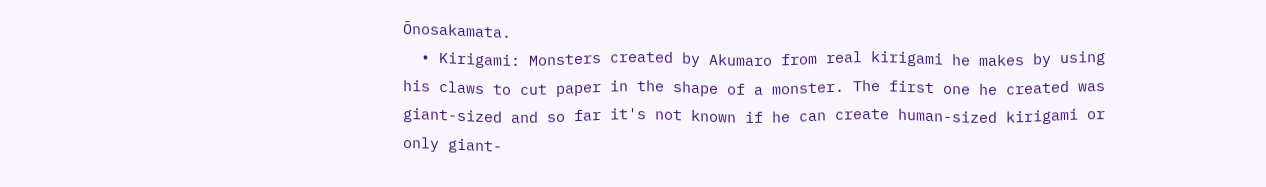Ōnosakamata.
  • Kirigami: Monsters created by Akumaro from real kirigami he makes by using his claws to cut paper in the shape of a monster. The first one he created was giant-sized and so far it's not known if he can create human-sized kirigami or only giant-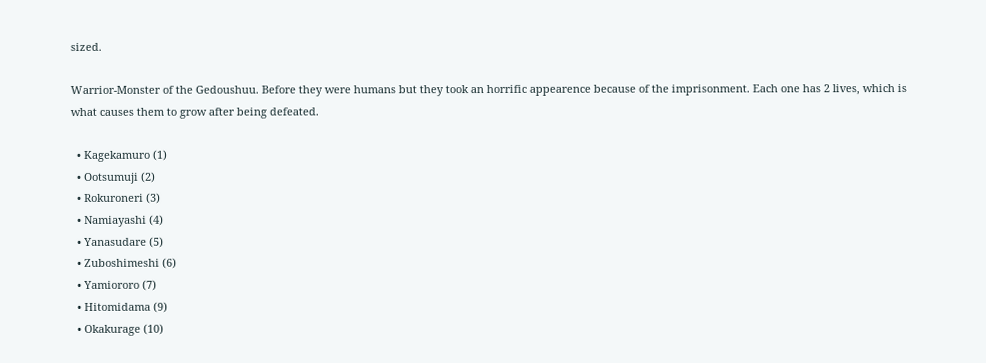sized.

Warrior-Monster of the Gedoushuu. Before they were humans but they took an horrific appearence because of the imprisonment. Each one has 2 lives, which is what causes them to grow after being defeated.

  • Kagekamuro (1)
  • Ootsumuji (2)
  • Rokuroneri (3)
  • Namiayashi (4)
  • Yanasudare (5)
  • Zuboshimeshi (6)
  • Yamiororo (7)
  • Hitomidama (9)
  • Okakurage (10)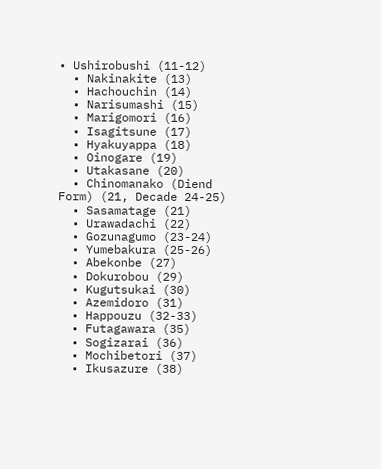• Ushirobushi (11-12)
  • Nakinakite (13)
  • Hachouchin (14)
  • Narisumashi (15)
  • Marigomori (16)
  • Isagitsune (17)
  • Hyakuyappa (18)
  • Oinogare (19)
  • Utakasane (20)
  • Chinomanako (Diend Form) (21, Decade 24-25)
  • Sasamatage (21)
  • Urawadachi (22)
  • Gozunagumo (23-24)
  • Yumebakura (25-26)
  • Abekonbe (27)
  • Dokurobou (29)
  • Kugutsukai (30)
  • Azemidoro (31)
  • Happouzu (32-33)
  • Futagawara (35)
  • Sogizarai (36)
  • Mochibetori (37)
  • Ikusazure (38)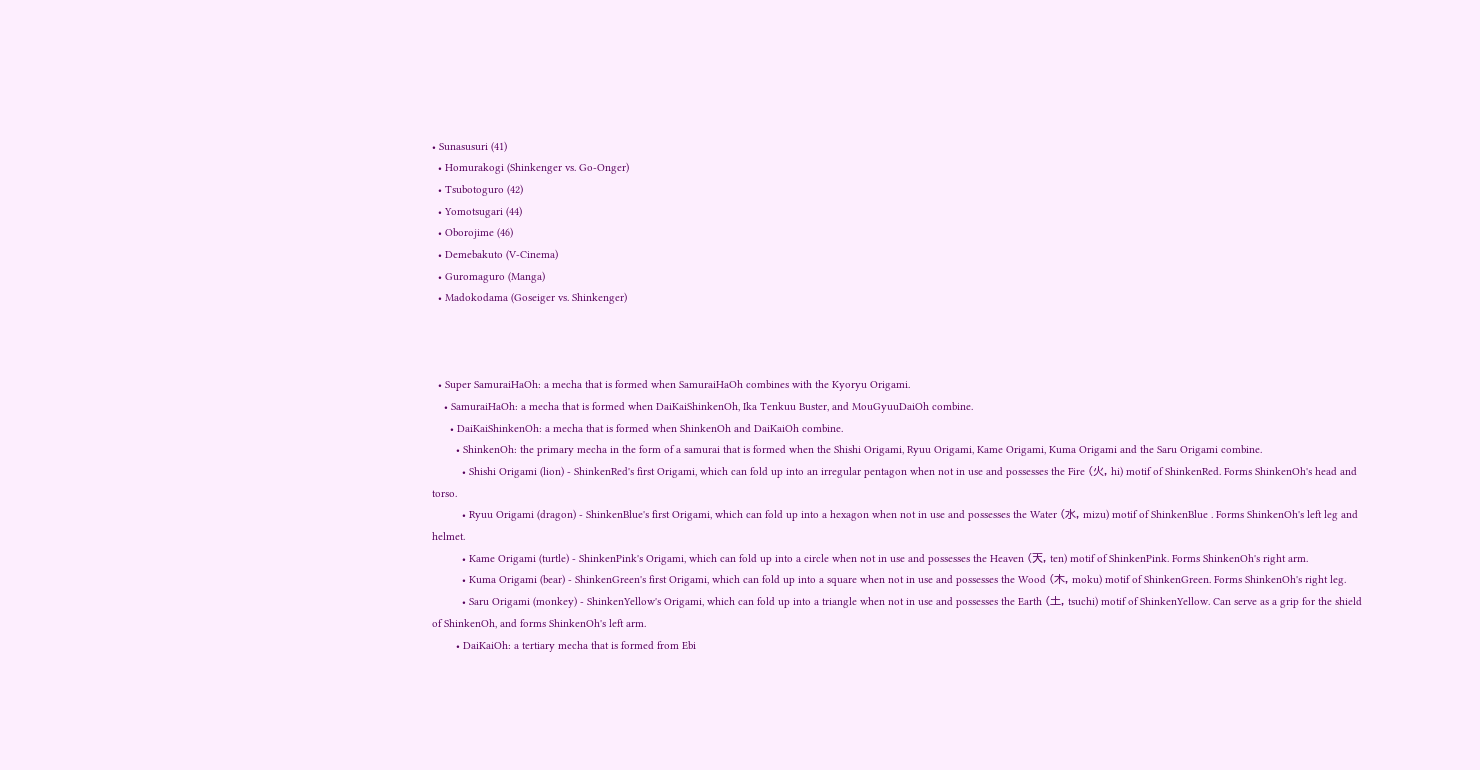• Sunasusuri (41)
  • Homurakogi (Shinkenger vs. Go-Onger)
  • Tsubotoguro (42)
  • Yomotsugari (44)
  • Oborojime (46)
  • Demebakuto (V-Cinema)
  • Guromaguro (Manga)
  • Madokodama (Goseiger vs. Shinkenger)



  • Super SamuraiHaOh: a mecha that is formed when SamuraiHaOh combines with the Kyoryu Origami.
    • SamuraiHaOh: a mecha that is formed when DaiKaiShinkenOh, Ika Tenkuu Buster, and MouGyuuDaiOh combine.
      • DaiKaiShinkenOh: a mecha that is formed when ShinkenOh and DaiKaiOh combine.
        • ShinkenOh: the primary mecha in the form of a samurai that is formed when the Shishi Origami, Ryuu Origami, Kame Origami, Kuma Origami and the Saru Origami combine.
          • Shishi Origami (lion) - ShinkenRed's first Origami, which can fold up into an irregular pentagon when not in use and possesses the Fire (火, hi) motif of ShinkenRed. Forms ShinkenOh's head and torso.
          • Ryuu Origami (dragon) - ShinkenBlue's first Origami, which can fold up into a hexagon when not in use and possesses the Water (水, mizu) motif of ShinkenBlue . Forms ShinkenOh's left leg and helmet.
          • Kame Origami (turtle) - ShinkenPink's Origami, which can fold up into a circle when not in use and possesses the Heaven (天, ten) motif of ShinkenPink. Forms ShinkenOh's right arm.
          • Kuma Origami (bear) - ShinkenGreen's first Origami, which can fold up into a square when not in use and possesses the Wood (木, moku) motif of ShinkenGreen. Forms ShinkenOh's right leg.
          • Saru Origami (monkey) - ShinkenYellow's Origami, which can fold up into a triangle when not in use and possesses the Earth (土, tsuchi) motif of ShinkenYellow. Can serve as a grip for the shield of ShinkenOh, and forms ShinkenOh's left arm.
        • DaiKaiOh: a tertiary mecha that is formed from Ebi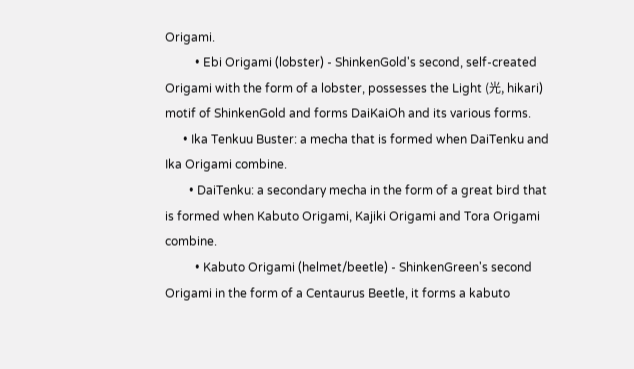Origami.
          • Ebi Origami (lobster) - ShinkenGold's second, self-created Origami with the form of a lobster, possesses the Light (光, hikari) motif of ShinkenGold and forms DaiKaiOh and its various forms.
      • Ika Tenkuu Buster: a mecha that is formed when DaiTenku and Ika Origami combine.
        • DaiTenku: a secondary mecha in the form of a great bird that is formed when Kabuto Origami, Kajiki Origami and Tora Origami combine.
          • Kabuto Origami (helmet/beetle) - ShinkenGreen's second Origami in the form of a Centaurus Beetle, it forms a kabuto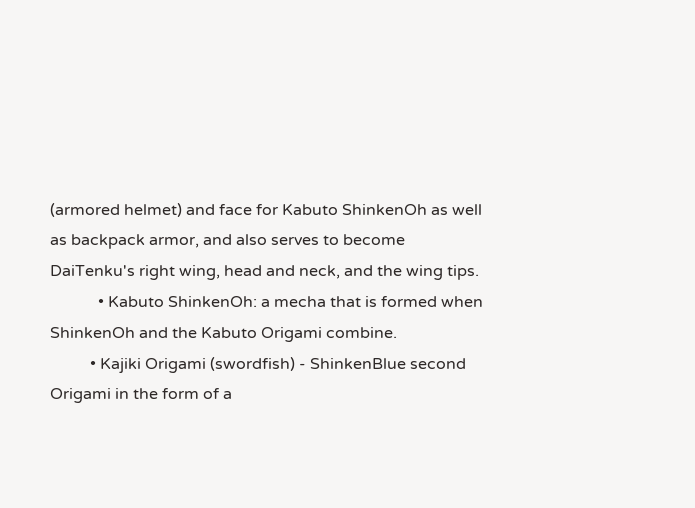(armored helmet) and face for Kabuto ShinkenOh as well as backpack armor, and also serves to become DaiTenku's right wing, head and neck, and the wing tips.
            • Kabuto ShinkenOh: a mecha that is formed when ShinkenOh and the Kabuto Origami combine.
          • Kajiki Origami (swordfish) - ShinkenBlue second Origami in the form of a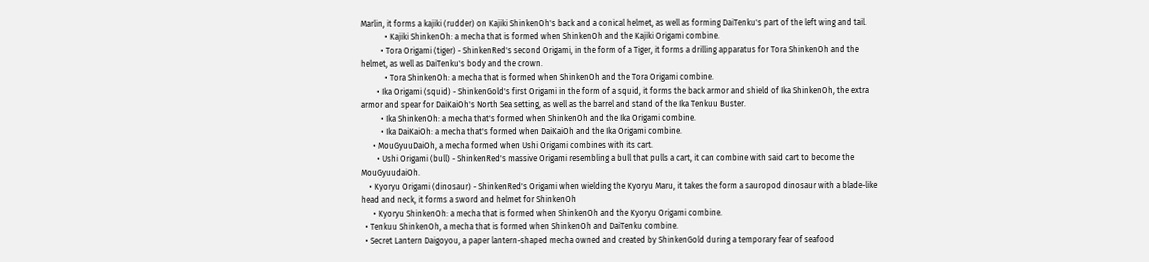Marlin, it forms a kajiki (rudder) on Kajiki ShinkenOh's back and a conical helmet, as well as forming DaiTenku's part of the left wing and tail.
            • Kajiki ShinkenOh: a mecha that is formed when ShinkenOh and the Kajiki Origami combine.
          • Tora Origami (tiger) - ShinkenRed's second Origami, in the form of a Tiger, it forms a drilling apparatus for Tora ShinkenOh and the helmet, as well as DaiTenku's body and the crown.
            • Tora ShinkenOh: a mecha that is formed when ShinkenOh and the Tora Origami combine.
        • Ika Origami (squid) - ShinkenGold's first Origami in the form of a squid, it forms the back armor and shield of Ika ShinkenOh, the extra armor and spear for DaiKaiOh's North Sea setting, as well as the barrel and stand of the Ika Tenkuu Buster.
          • Ika ShinkenOh: a mecha that's formed when ShinkenOh and the Ika Origami combine.
          • Ika DaiKaiOh: a mecha that's formed when DaiKaiOh and the Ika Origami combine.
      • MouGyuuDaiOh, a mecha formed when Ushi Origami combines with its cart.
        • Ushi Origami (bull) - ShinkenRed's massive Origami resembling a bull that pulls a cart, it can combine with said cart to become the MouGyuudaiOh.
    • Kyoryu Origami (dinosaur) - ShinkenRed's Origami when wielding the Kyoryu Maru, it takes the form a sauropod dinosaur with a blade-like head and neck, it forms a sword and helmet for ShinkenOh
      • Kyoryu ShinkenOh: a mecha that is formed when ShinkenOh and the Kyoryu Origami combine.
  • Tenkuu ShinkenOh, a mecha that is formed when ShinkenOh and DaiTenku combine.
  • Secret Lantern Daigoyou, a paper lantern-shaped mecha owned and created by ShinkenGold during a temporary fear of seafood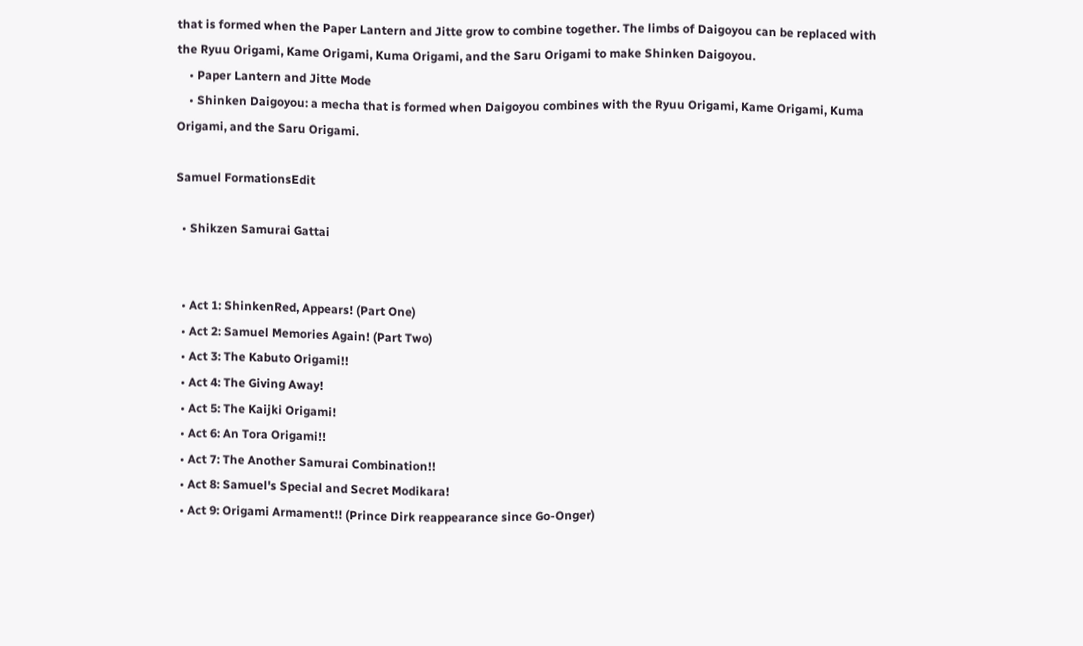that is formed when the Paper Lantern and Jitte grow to combine together. The limbs of Daigoyou can be replaced with the Ryuu Origami, Kame Origami, Kuma Origami, and the Saru Origami to make Shinken Daigoyou.
    • Paper Lantern and Jitte Mode
    • Shinken Daigoyou: a mecha that is formed when Daigoyou combines with the Ryuu Origami, Kame Origami, Kuma Origami, and the Saru Origami.

Samuel FormationsEdit

  • Shikzen Samurai Gattai


  • Act 1: ShinkenRed, Appears! (Part One)
  • Act 2: Samuel Memories Again! (Part Two)
  • Act 3: The Kabuto Origami!!
  • Act 4: The Giving Away!
  • Act 5: The Kaijki Origami!
  • Act 6: An Tora Origami!!
  • Act 7: The Another Samurai Combination!!
  • Act 8: Samuel's Special and Secret Modikara!
  • Act 9: Origami Armament!! (Prince Dirk reappearance since Go-Onger)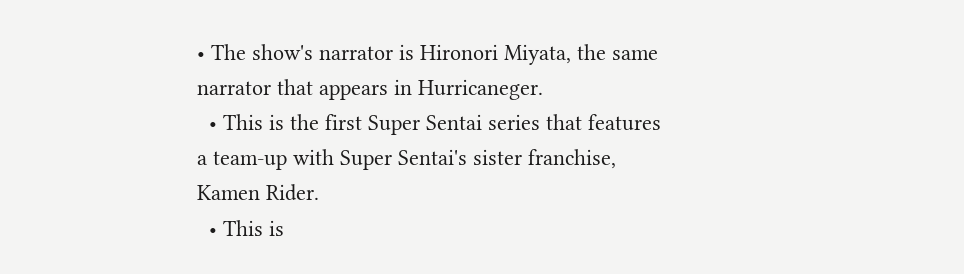• The show's narrator is Hironori Miyata, the same narrator that appears in Hurricaneger.
  • This is the first Super Sentai series that features a team-up with Super Sentai's sister franchise, Kamen Rider.
  • This is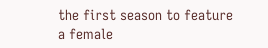the first season to feature a female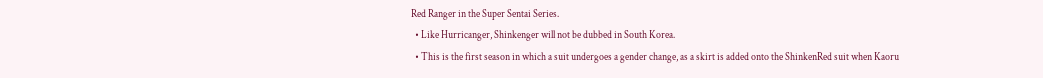Red Ranger in the Super Sentai Series.
  • Like Hurricanger, Shinkenger will not be dubbed in South Korea.
  • This is the first season in which a suit undergoes a gender change, as a skirt is added onto the ShinkenRed suit when Kaoru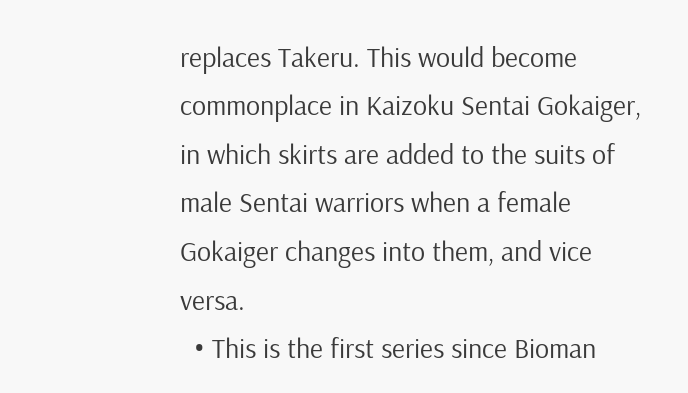replaces Takeru. This would become commonplace in Kaizoku Sentai Gokaiger, in which skirts are added to the suits of male Sentai warriors when a female Gokaiger changes into them, and vice versa.
  • This is the first series since Bioman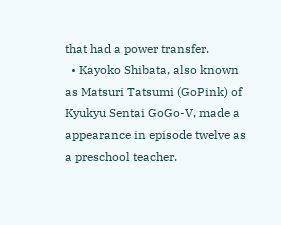that had a power transfer.
  • Kayoko Shibata, also known as Matsuri Tatsumi (GoPink) of Kyukyu Sentai GoGo-V, made a appearance in episode twelve as a preschool teacher.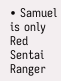• Samuel is only Red Sentai Ranger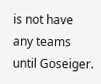is not have any teams until Goseiger.